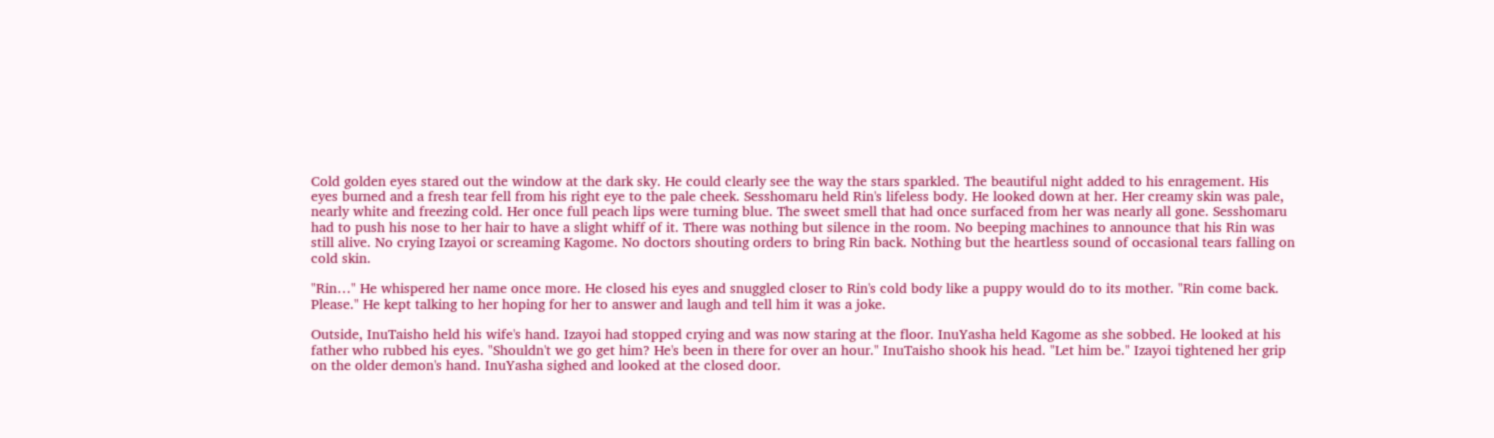Cold golden eyes stared out the window at the dark sky. He could clearly see the way the stars sparkled. The beautiful night added to his enragement. His eyes burned and a fresh tear fell from his right eye to the pale cheek. Sesshomaru held Rin's lifeless body. He looked down at her. Her creamy skin was pale, nearly white and freezing cold. Her once full peach lips were turning blue. The sweet smell that had once surfaced from her was nearly all gone. Sesshomaru had to push his nose to her hair to have a slight whiff of it. There was nothing but silence in the room. No beeping machines to announce that his Rin was still alive. No crying Izayoi or screaming Kagome. No doctors shouting orders to bring Rin back. Nothing but the heartless sound of occasional tears falling on cold skin.

"Rin…" He whispered her name once more. He closed his eyes and snuggled closer to Rin's cold body like a puppy would do to its mother. "Rin come back. Please." He kept talking to her hoping for her to answer and laugh and tell him it was a joke.

Outside, InuTaisho held his wife's hand. Izayoi had stopped crying and was now staring at the floor. InuYasha held Kagome as she sobbed. He looked at his father who rubbed his eyes. "Shouldn't we go get him? He's been in there for over an hour." InuTaisho shook his head. "Let him be." Izayoi tightened her grip on the older demon's hand. InuYasha sighed and looked at the closed door.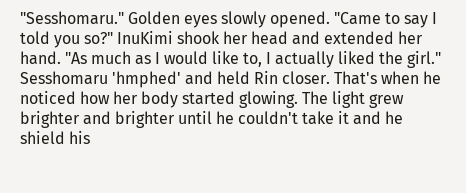"Sesshomaru." Golden eyes slowly opened. "Came to say I told you so?" InuKimi shook her head and extended her hand. "As much as I would like to, I actually liked the girl." Sesshomaru 'hmphed' and held Rin closer. That's when he noticed how her body started glowing. The light grew brighter and brighter until he couldn't take it and he shield his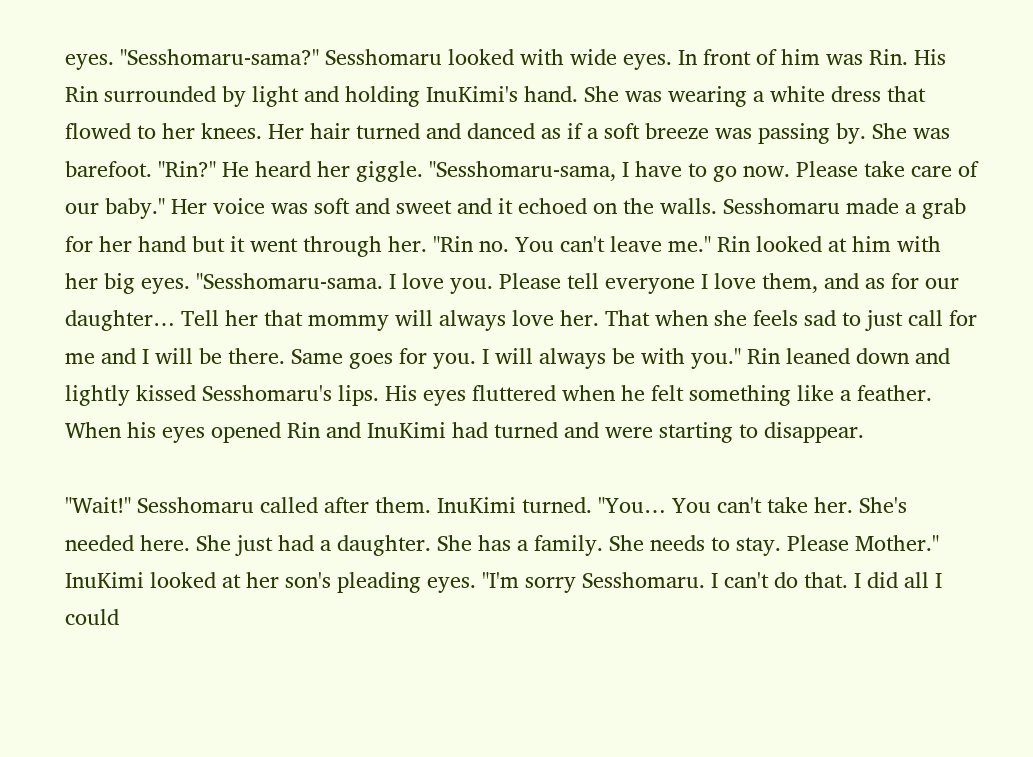eyes. "Sesshomaru-sama?" Sesshomaru looked with wide eyes. In front of him was Rin. His Rin surrounded by light and holding InuKimi's hand. She was wearing a white dress that flowed to her knees. Her hair turned and danced as if a soft breeze was passing by. She was barefoot. "Rin?" He heard her giggle. "Sesshomaru-sama, I have to go now. Please take care of our baby." Her voice was soft and sweet and it echoed on the walls. Sesshomaru made a grab for her hand but it went through her. "Rin no. You can't leave me." Rin looked at him with her big eyes. "Sesshomaru-sama. I love you. Please tell everyone I love them, and as for our daughter… Tell her that mommy will always love her. That when she feels sad to just call for me and I will be there. Same goes for you. I will always be with you." Rin leaned down and lightly kissed Sesshomaru's lips. His eyes fluttered when he felt something like a feather. When his eyes opened Rin and InuKimi had turned and were starting to disappear.

"Wait!" Sesshomaru called after them. InuKimi turned. "You… You can't take her. She's needed here. She just had a daughter. She has a family. She needs to stay. Please Mother." InuKimi looked at her son's pleading eyes. "I'm sorry Sesshomaru. I can't do that. I did all I could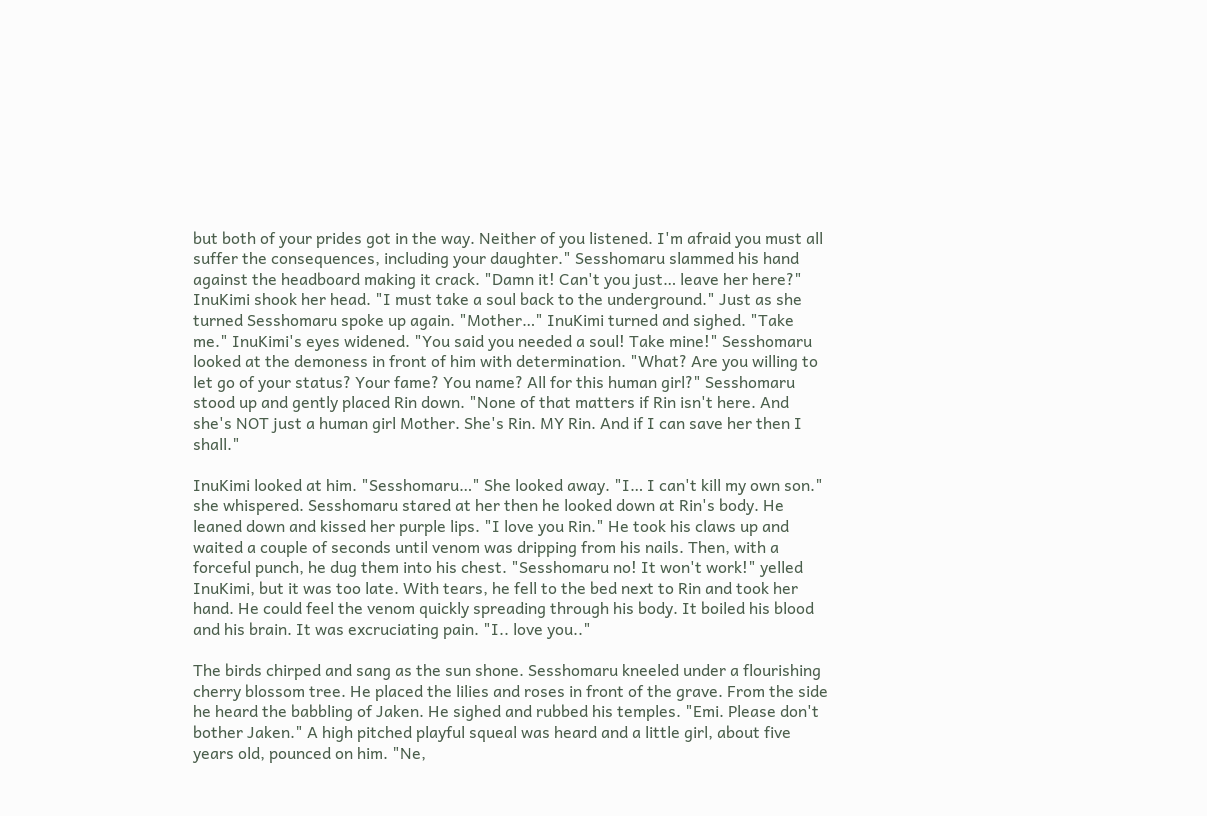but both of your prides got in the way. Neither of you listened. I'm afraid you must all suffer the consequences, including your daughter." Sesshomaru slammed his hand against the headboard making it crack. "Damn it! Can't you just… leave her here?" InuKimi shook her head. "I must take a soul back to the underground." Just as she turned Sesshomaru spoke up again. "Mother…" InuKimi turned and sighed. "Take me." InuKimi's eyes widened. "You said you needed a soul! Take mine!" Sesshomaru looked at the demoness in front of him with determination. "What? Are you willing to let go of your status? Your fame? You name? All for this human girl?" Sesshomaru stood up and gently placed Rin down. "None of that matters if Rin isn't here. And she's NOT just a human girl Mother. She's Rin. MY Rin. And if I can save her then I shall."

InuKimi looked at him. "Sesshomaru…" She looked away. "I… I can't kill my own son." she whispered. Sesshomaru stared at her then he looked down at Rin's body. He leaned down and kissed her purple lips. "I love you Rin." He took his claws up and waited a couple of seconds until venom was dripping from his nails. Then, with a forceful punch, he dug them into his chest. "Sesshomaru no! It won't work!" yelled InuKimi, but it was too late. With tears, he fell to the bed next to Rin and took her hand. He could feel the venom quickly spreading through his body. It boiled his blood and his brain. It was excruciating pain. "I.. love you.."

The birds chirped and sang as the sun shone. Sesshomaru kneeled under a flourishing cherry blossom tree. He placed the lilies and roses in front of the grave. From the side he heard the babbling of Jaken. He sighed and rubbed his temples. "Emi. Please don't bother Jaken." A high pitched playful squeal was heard and a little girl, about five years old, pounced on him. "Ne,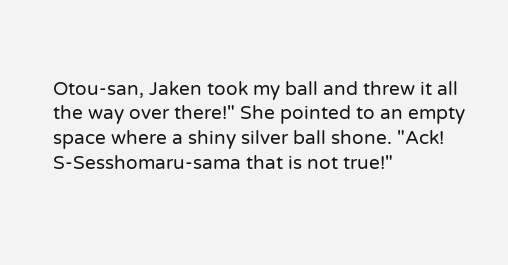Otou-san, Jaken took my ball and threw it all the way over there!" She pointed to an empty space where a shiny silver ball shone. "Ack! S-Sesshomaru-sama that is not true!"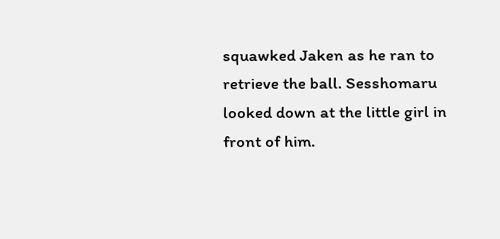squawked Jaken as he ran to retrieve the ball. Sesshomaru looked down at the little girl in front of him.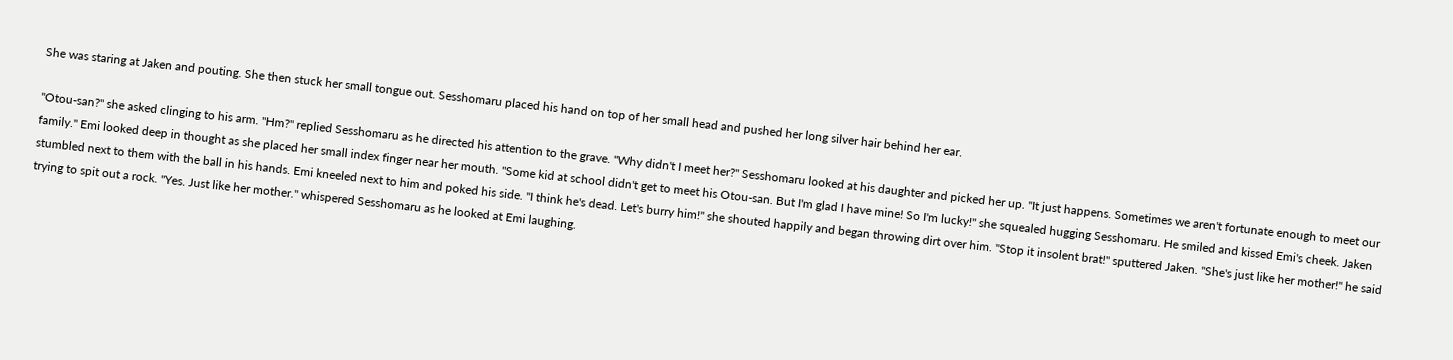She was staring at Jaken and pouting. She then stuck her small tongue out. Sesshomaru placed his hand on top of her small head and pushed her long silver hair behind her ear.

"Otou-san?" she asked clinging to his arm. "Hm?" replied Sesshomaru as he directed his attention to the grave. "Why didn't I meet her?" Sesshomaru looked at his daughter and picked her up. "It just happens. Sometimes we aren't fortunate enough to meet our family." Emi looked deep in thought as she placed her small index finger near her mouth. "Some kid at school didn't get to meet his Otou-san. But I'm glad I have mine! So I'm lucky!" she squealed hugging Sesshomaru. He smiled and kissed Emi's cheek. Jaken stumbled next to them with the ball in his hands. Emi kneeled next to him and poked his side. "I think he's dead. Let's burry him!" she shouted happily and began throwing dirt over him. "Stop it insolent brat!" sputtered Jaken. "She's just like her mother!" he said trying to spit out a rock. "Yes. Just like her mother." whispered Sesshomaru as he looked at Emi laughing.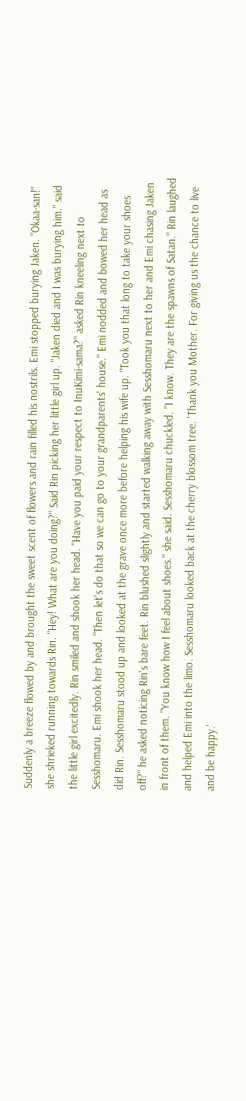Suddenly a breeze flowed by and brought the sweet scent of flowers and rain filled his nostrils. Emi stopped burying Jaken. "Okaa-san!" she shrieked running towards Rin. "Hey! What are you doing?" Said Rin picking her little girl up. "Jaken died and I was burying him." said the little girl excitedly. Rin smiled and shook her head. "Have you paid your respect to InuKimi-sama?" asked Rin kneeling next to Sesshomaru. Emi shook her head. "Then let's do that so we can go to your grandparents' house." Emi nodded and bowed her head as did Rin. Sesshomaru stood up and looked at the grave once more before helping his wife up. "Took you that long to take your shoes off?" he asked noticing Rin's bare feet. Rin blushed slightly and started walking away with Sesshomaru next to her and Emi chasing Jaken in front of them. "You know how I feel about shoes." she said. Sesshomaru chuckled. "I know. They are the spawns of Satan." Rin laughed and helped Emi into the limo. Sesshomaru looked back at the cherry blossom tree. 'Thank you Mother. For giving us the chance to live and be happy.'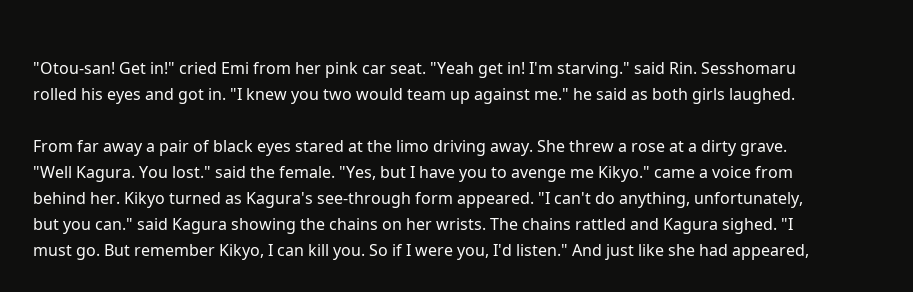"Otou-san! Get in!" cried Emi from her pink car seat. "Yeah get in! I'm starving." said Rin. Sesshomaru rolled his eyes and got in. "I knew you two would team up against me." he said as both girls laughed.

From far away a pair of black eyes stared at the limo driving away. She threw a rose at a dirty grave. "Well Kagura. You lost." said the female. "Yes, but I have you to avenge me Kikyo." came a voice from behind her. Kikyo turned as Kagura's see-through form appeared. "I can't do anything, unfortunately, but you can." said Kagura showing the chains on her wrists. The chains rattled and Kagura sighed. "I must go. But remember Kikyo, I can kill you. So if I were you, I'd listen." And just like she had appeared,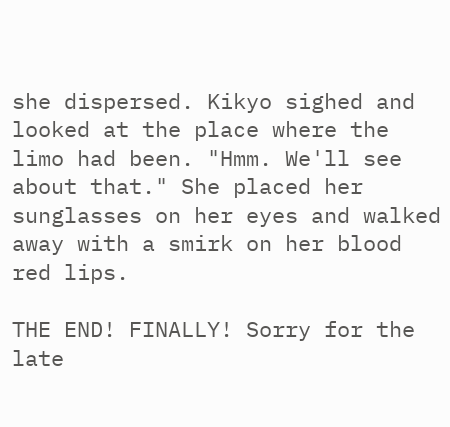she dispersed. Kikyo sighed and looked at the place where the limo had been. "Hmm. We'll see about that." She placed her sunglasses on her eyes and walked away with a smirk on her blood red lips.

THE END! FINALLY! Sorry for the late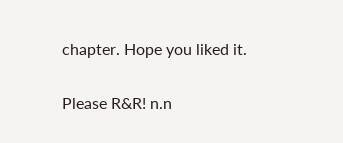chapter. Hope you liked it.

Please R&R! n.n